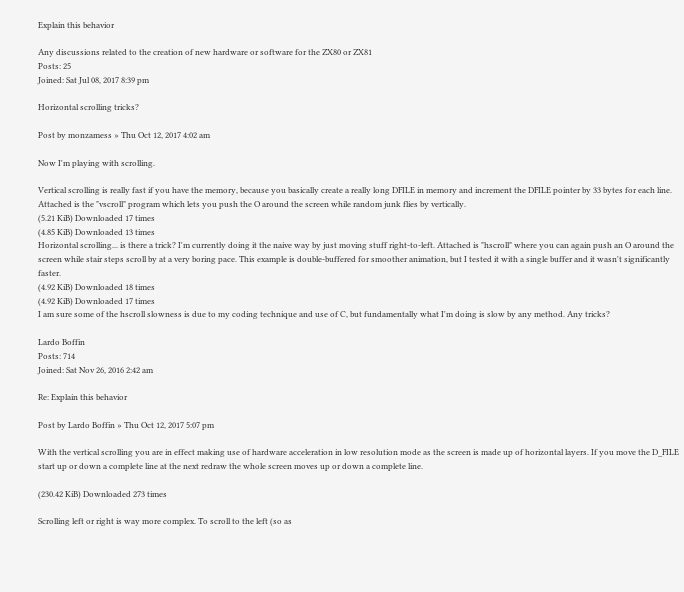Explain this behavior

Any discussions related to the creation of new hardware or software for the ZX80 or ZX81
Posts: 25
Joined: Sat Jul 08, 2017 8:39 pm

Horizontal scrolling tricks?

Post by monzamess » Thu Oct 12, 2017 4:02 am

Now I'm playing with scrolling.

Vertical scrolling is really fast if you have the memory, because you basically create a really long DFILE in memory and increment the DFILE pointer by 33 bytes for each line. Attached is the "vscroll" program which lets you push the O around the screen while random junk flies by vertically.
(5.21 KiB) Downloaded 17 times
(4.85 KiB) Downloaded 13 times
Horizontal scrolling... is there a trick? I'm currently doing it the naive way by just moving stuff right-to-left. Attached is "hscroll" where you can again push an O around the screen while stair steps scroll by at a very boring pace. This example is double-buffered for smoother animation, but I tested it with a single buffer and it wasn't significantly faster.
(4.92 KiB) Downloaded 18 times
(4.92 KiB) Downloaded 17 times
I am sure some of the hscroll slowness is due to my coding technique and use of C, but fundamentally what I'm doing is slow by any method. Any tricks?

Lardo Boffin
Posts: 714
Joined: Sat Nov 26, 2016 2:42 am

Re: Explain this behavior

Post by Lardo Boffin » Thu Oct 12, 2017 5:07 pm

With the vertical scrolling you are in effect making use of hardware acceleration in low resolution mode as the screen is made up of horizontal layers. If you move the D_FILE start up or down a complete line at the next redraw the whole screen moves up or down a complete line.

(230.42 KiB) Downloaded 273 times

Scrolling left or right is way more complex. To scroll to the left (so as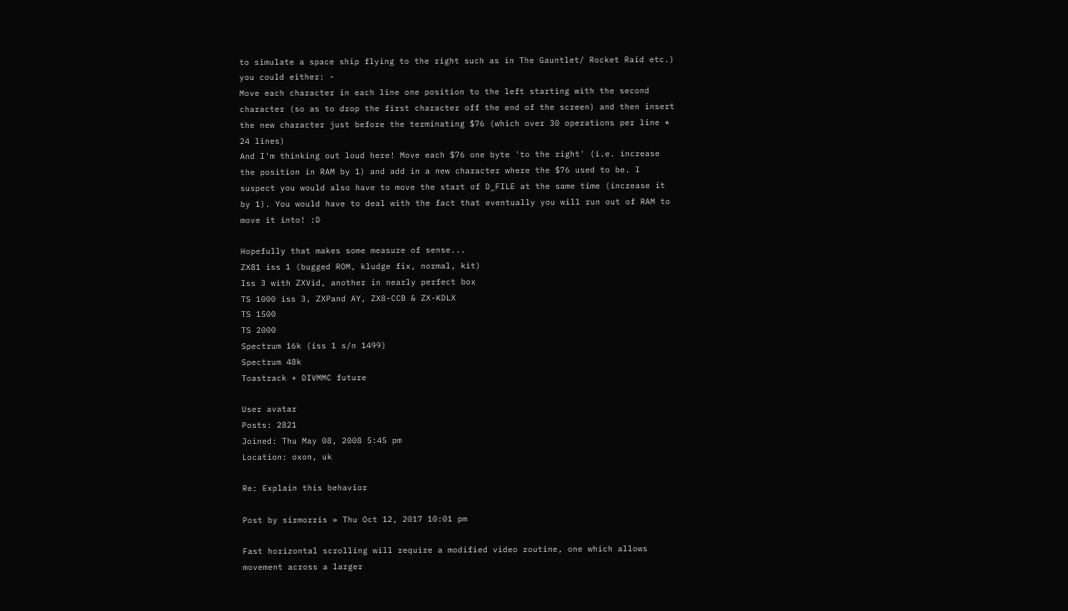to simulate a space ship flying to the right such as in The Gauntlet/ Rocket Raid etc.) you could either: -
Move each character in each line one position to the left starting with the second character (so as to drop the first character off the end of the screen) and then insert the new character just before the terminating $76 (which over 30 operations per line * 24 lines)
And I'm thinking out loud here! Move each $76 one byte 'to the right' (i.e. increase the position in RAM by 1) and add in a new character where the $76 used to be. I suspect you would also have to move the start of D_FILE at the same time (increase it by 1). You would have to deal with the fact that eventually you will run out of RAM to move it into! :D

Hopefully that makes some measure of sense...
ZX81 iss 1 (bugged ROM, kludge fix, normal, kit)
Iss 3 with ZXVid, another in nearly perfect box
TS 1000 iss 3, ZXPand AY, ZX8-CCB & ZX-KDLX
TS 1500
TS 2000
Spectrum 16k (iss 1 s/n 1499)
Spectrum 48k
Toastrack + DIVMMC future

User avatar
Posts: 2821
Joined: Thu May 08, 2008 5:45 pm
Location: oxon, uk

Re: Explain this behavior

Post by sirmorris » Thu Oct 12, 2017 10:01 pm

Fast horizontal scrolling will require a modified video routine, one which allows movement across a larger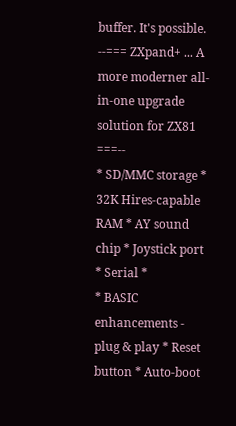buffer. It's possible.
--=== ZXpand+ ... A more moderner all-in-one upgrade solution for ZX81 ===--
* SD/MMC storage * 32K Hires-capable RAM * AY sound chip * Joystick port * Serial *
* BASIC enhancements - plug & play * Reset button * Auto-boot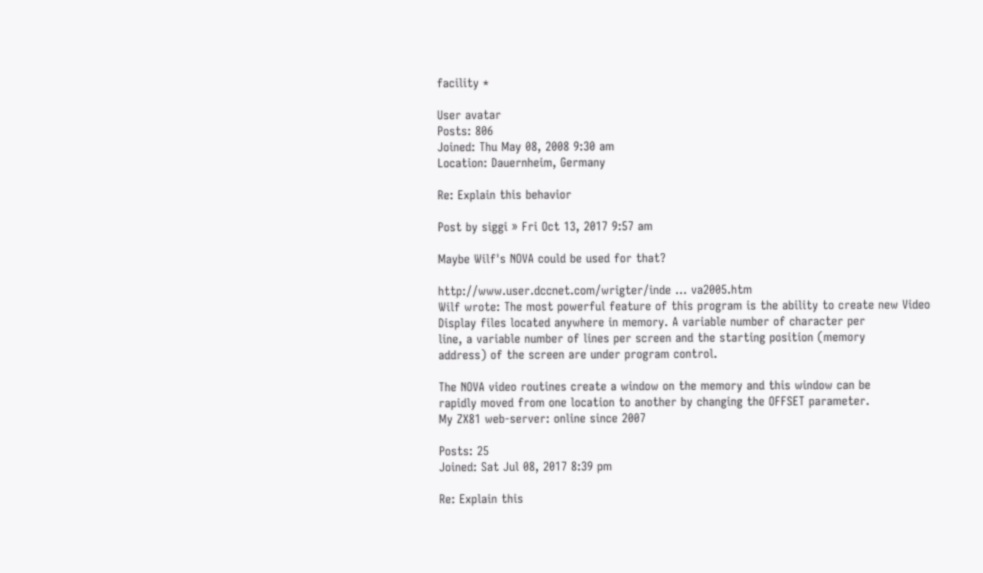facility *

User avatar
Posts: 806
Joined: Thu May 08, 2008 9:30 am
Location: Dauernheim, Germany

Re: Explain this behavior

Post by siggi » Fri Oct 13, 2017 9:57 am

Maybe Wilf's NOVA could be used for that?

http://www.user.dccnet.com/wrigter/inde ... va2005.htm
Wilf wrote: The most powerful feature of this program is the ability to create new Video
Display files located anywhere in memory. A variable number of character per
line, a variable number of lines per screen and the starting position (memory
address) of the screen are under program control.

The NOVA video routines create a window on the memory and this window can be
rapidly moved from one location to another by changing the OFFSET parameter.
My ZX81 web-server: online since 2007

Posts: 25
Joined: Sat Jul 08, 2017 8:39 pm

Re: Explain this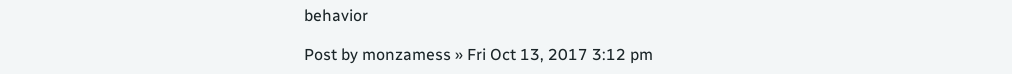behavior

Post by monzamess » Fri Oct 13, 2017 3:12 pm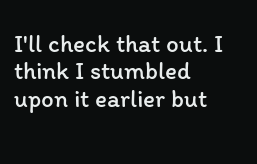I'll check that out. I think I stumbled upon it earlier but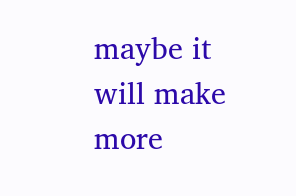maybe it will make more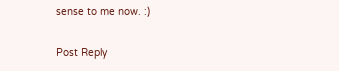sense to me now. :)

Post Reply